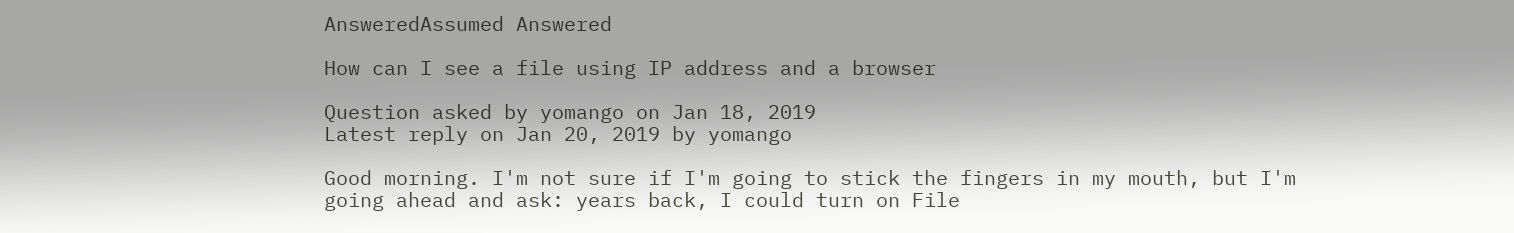AnsweredAssumed Answered

How can I see a file using IP address and a browser

Question asked by yomango on Jan 18, 2019
Latest reply on Jan 20, 2019 by yomango

Good morning. I'm not sure if I'm going to stick the fingers in my mouth, but I'm going ahead and ask: years back, I could turn on File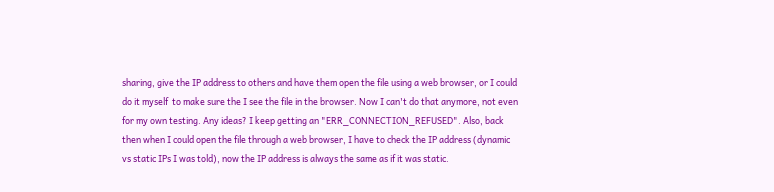sharing, give the IP address to others and have them open the file using a web browser, or I could do it myself  to make sure the I see the file in the browser. Now I can't do that anymore, not even for my own testing. Any ideas? I keep getting an "ERR_CONNECTION_REFUSED". Also, back then when I could open the file through a web browser, I have to check the IP address (dynamic vs static IPs I was told), now the IP address is always the same as if it was static.